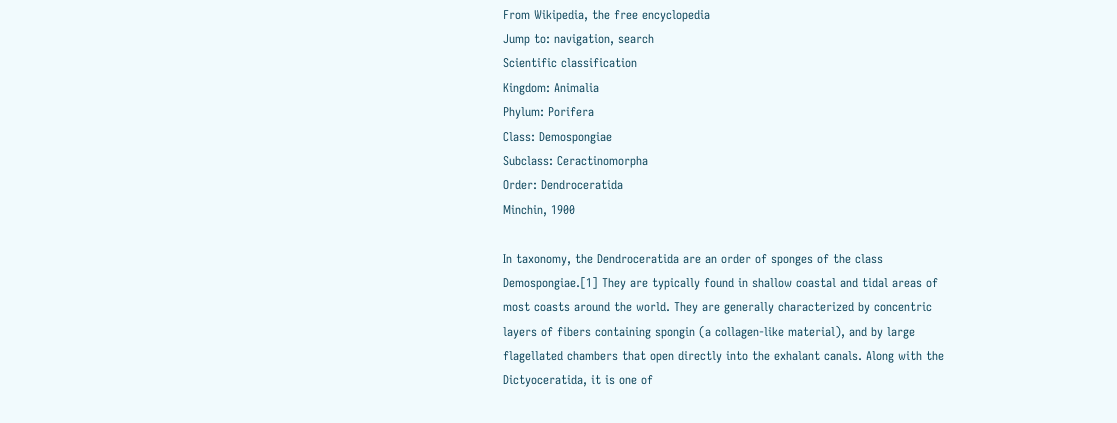From Wikipedia, the free encyclopedia
Jump to: navigation, search
Scientific classification
Kingdom: Animalia
Phylum: Porifera
Class: Demospongiae
Subclass: Ceractinomorpha
Order: Dendroceratida
Minchin, 1900

In taxonomy, the Dendroceratida are an order of sponges of the class Demospongiae.[1] They are typically found in shallow coastal and tidal areas of most coasts around the world. They are generally characterized by concentric layers of fibers containing spongin (a collagen-like material), and by large flagellated chambers that open directly into the exhalant canals. Along with the Dictyoceratida, it is one of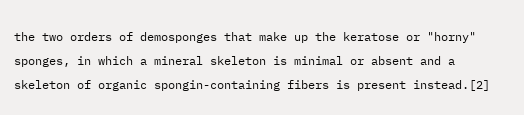the two orders of demosponges that make up the keratose or "horny" sponges, in which a mineral skeleton is minimal or absent and a skeleton of organic spongin-containing fibers is present instead.[2]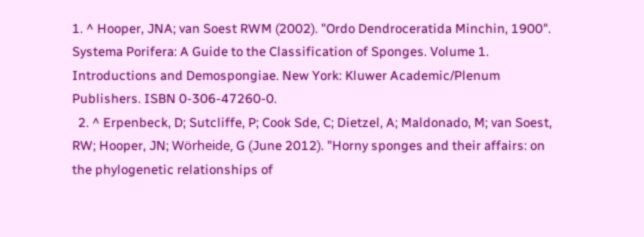1. ^ Hooper, JNA; van Soest RWM (2002). "Ordo Dendroceratida Minchin, 1900". Systema Porifera: A Guide to the Classification of Sponges. Volume 1. Introductions and Demospongiae. New York: Kluwer Academic/Plenum Publishers. ISBN 0-306-47260-0.
  2. ^ Erpenbeck, D; Sutcliffe, P; Cook Sde, C; Dietzel, A; Maldonado, M; van Soest, RW; Hooper, JN; Wörheide, G (June 2012). "Horny sponges and their affairs: on the phylogenetic relationships of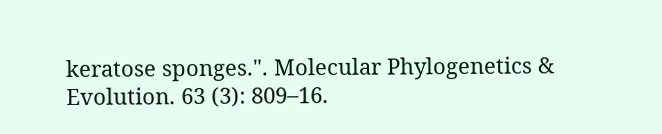keratose sponges.". Molecular Phylogenetics & Evolution. 63 (3): 809–16.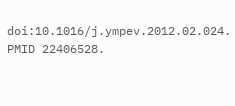doi:10.1016/j.ympev.2012.02.024. PMID 22406528.